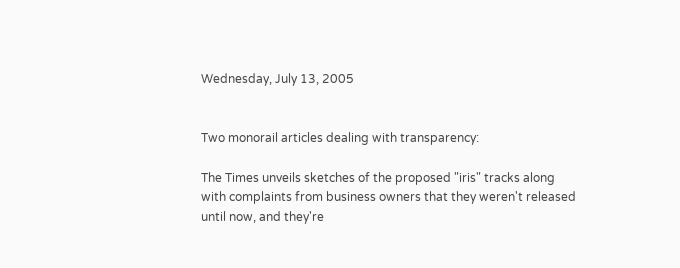Wednesday, July 13, 2005


Two monorail articles dealing with transparency:

The Times unveils sketches of the proposed "iris" tracks along with complaints from business owners that they weren't released until now, and they're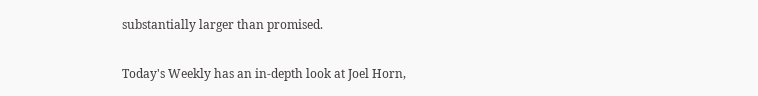substantially larger than promised.

Today's Weekly has an in-depth look at Joel Horn,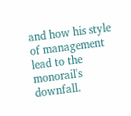and how his style of management lead to the monorail's downfall.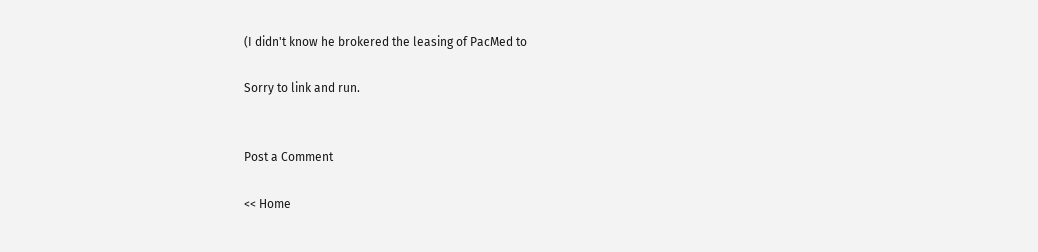(I didn't know he brokered the leasing of PacMed to

Sorry to link and run.


Post a Comment

<< Home